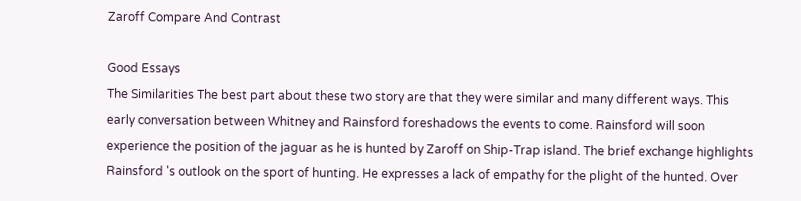Zaroff Compare And Contrast

Good Essays
The Similarities The best part about these two story are that they were similar and many different ways. This early conversation between Whitney and Rainsford foreshadows the events to come. Rainsford will soon experience the position of the jaguar as he is hunted by Zaroff on Ship-Trap island. The brief exchange highlights Rainsford 's outlook on the sport of hunting. He expresses a lack of empathy for the plight of the hunted. Over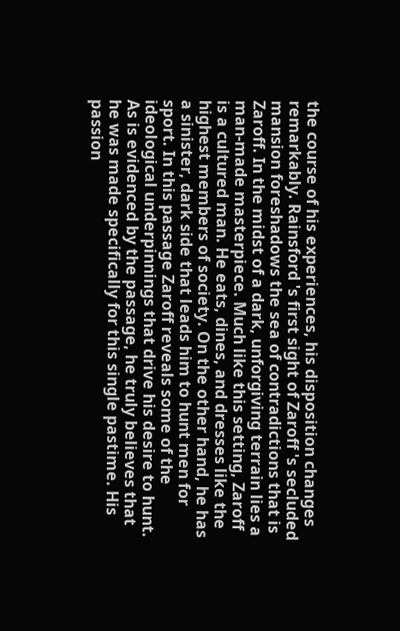the course of his experiences, his disposition changes remarkably. Rainsford 's first sight of Zaroff 's secluded mansion foreshadows the sea of contradictions that is Zaroff. In the midst of a dark, unforgiving terrain lies a man-made masterpiece. Much like this setting, Zaroff is a cultured man. He eats, dines, and dresses like the highest members of society. On the other hand, he has a sinister, dark side that leads him to hunt men for sport. In this passage Zaroff reveals some of the ideological underpinnings that drive his desire to hunt. As is evidenced by the passage, he truly believes that he was made specifically for this single pastime. His passion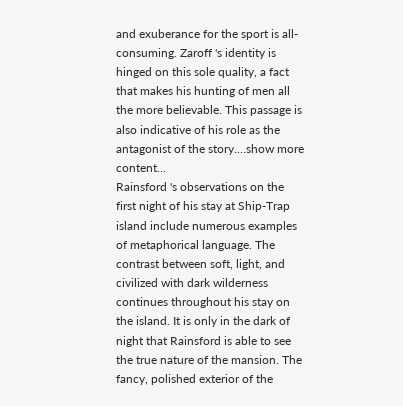and exuberance for the sport is all-consuming. Zaroff 's identity is hinged on this sole quality, a fact that makes his hunting of men all the more believable. This passage is also indicative of his role as the antagonist of the story.…show more content…
Rainsford 's observations on the first night of his stay at Ship-Trap island include numerous examples of metaphorical language. The contrast between soft, light, and civilized with dark wilderness continues throughout his stay on the island. It is only in the dark of night that Rainsford is able to see the true nature of the mansion. The fancy, polished exterior of the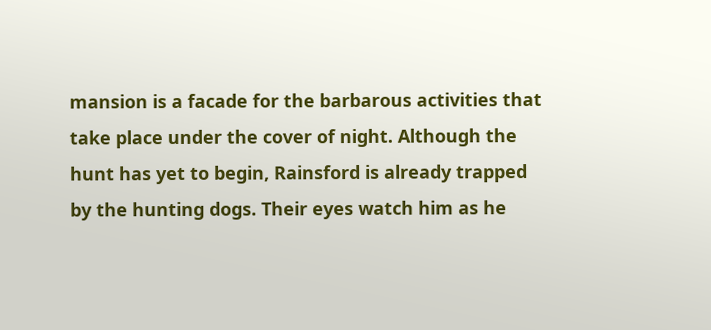mansion is a facade for the barbarous activities that take place under the cover of night. Although the hunt has yet to begin, Rainsford is already trapped by the hunting dogs. Their eyes watch him as he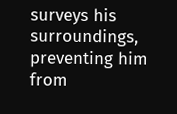surveys his surroundings, preventing him from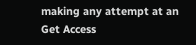making any attempt at an
Get Access